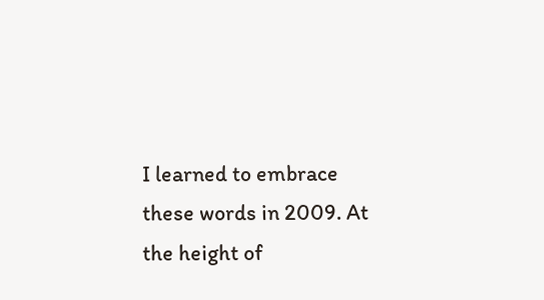I learned to embrace these words in 2009. At the height of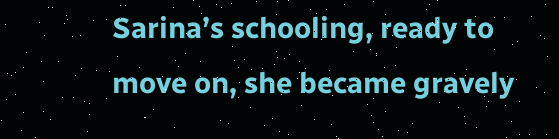Sarina’s schooling, ready to move on, she became gravely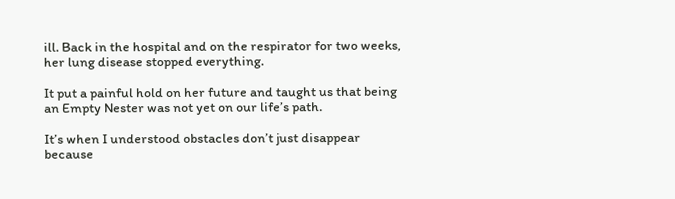ill. Back in the hospital and on the respirator for two weeks, her lung disease stopped everything.

It put a painful hold on her future and taught us that being an Empty Nester was not yet on our life’s path.

It’s when I understood obstacles don’t just disappear because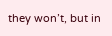they won’t, but in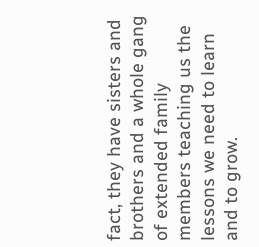fact, they have sisters and brothers and a whole gang of extended family members teaching us the lessons we need to learn and to grow.